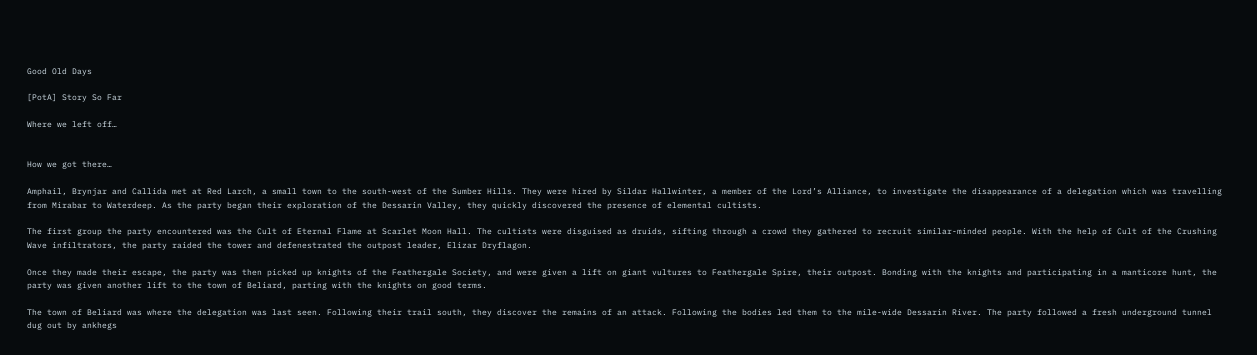Good Old Days

[PotA] Story So Far

Where we left off…


How we got there…

Amphail, Brynjar and Callida met at Red Larch, a small town to the south-west of the Sumber Hills. They were hired by Sildar Hallwinter, a member of the Lord’s Alliance, to investigate the disappearance of a delegation which was travelling from Mirabar to Waterdeep. As the party began their exploration of the Dessarin Valley, they quickly discovered the presence of elemental cultists.

The first group the party encountered was the Cult of Eternal Flame at Scarlet Moon Hall. The cultists were disguised as druids, sifting through a crowd they gathered to recruit similar-minded people. With the help of Cult of the Crushing Wave infiltrators, the party raided the tower and defenestrated the outpost leader, Elizar Dryflagon.

Once they made their escape, the party was then picked up knights of the Feathergale Society, and were given a lift on giant vultures to Feathergale Spire, their outpost. Bonding with the knights and participating in a manticore hunt, the party was given another lift to the town of Beliard, parting with the knights on good terms.

The town of Beliard was where the delegation was last seen. Following their trail south, they discover the remains of an attack. Following the bodies led them to the mile-wide Dessarin River. The party followed a fresh underground tunnel dug out by ankhegs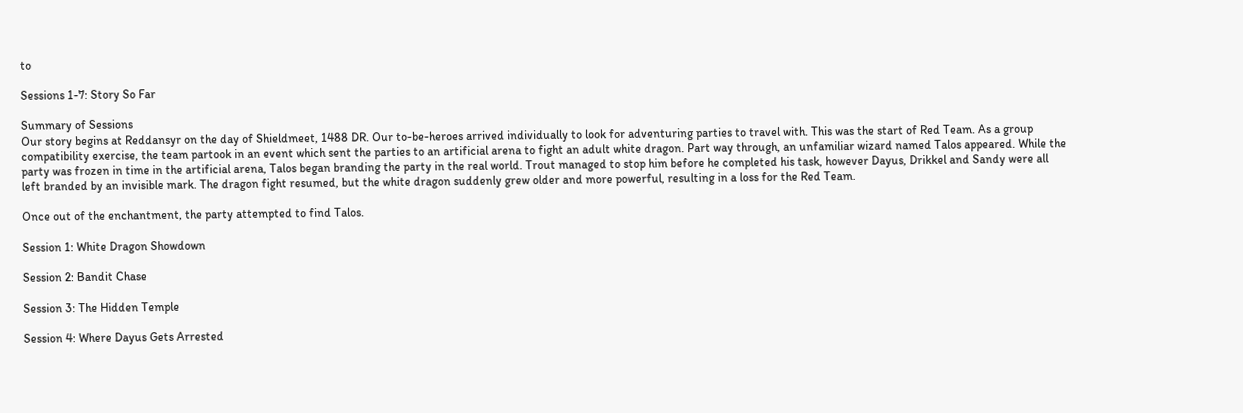to

Sessions 1-7: Story So Far

Summary of Sessions
Our story begins at Reddansyr on the day of Shieldmeet, 1488 DR. Our to-be-heroes arrived individually to look for adventuring parties to travel with. This was the start of Red Team. As a group compatibility exercise, the team partook in an event which sent the parties to an artificial arena to fight an adult white dragon. Part way through, an unfamiliar wizard named Talos appeared. While the party was frozen in time in the artificial arena, Talos began branding the party in the real world. Trout managed to stop him before he completed his task, however Dayus, Drikkel and Sandy were all left branded by an invisible mark. The dragon fight resumed, but the white dragon suddenly grew older and more powerful, resulting in a loss for the Red Team.

Once out of the enchantment, the party attempted to find Talos.

Session 1: White Dragon Showdown

Session 2: Bandit Chase

Session 3: The Hidden Temple

Session 4: Where Dayus Gets Arrested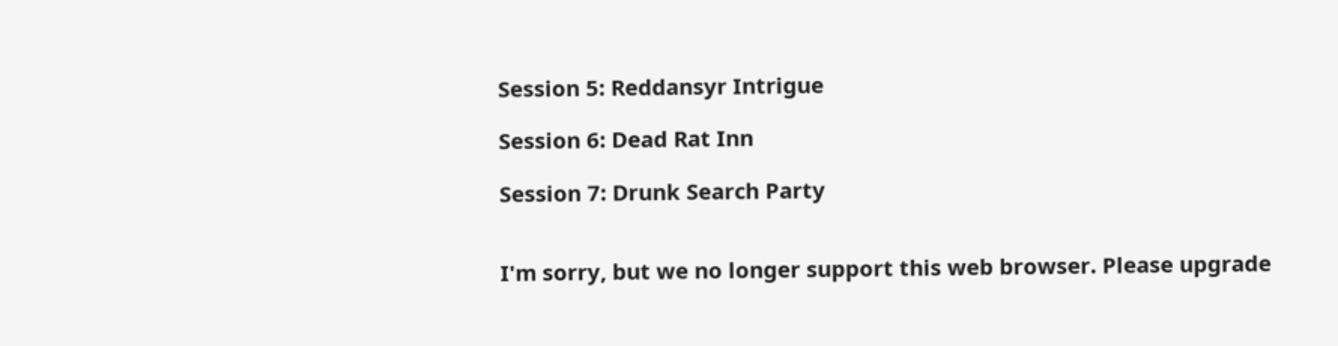Session 5: Reddansyr Intrigue

Session 6: Dead Rat Inn

Session 7: Drunk Search Party


I'm sorry, but we no longer support this web browser. Please upgrade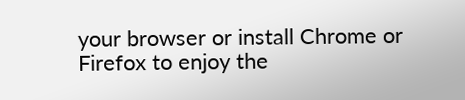your browser or install Chrome or Firefox to enjoy the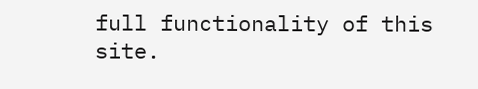full functionality of this site.